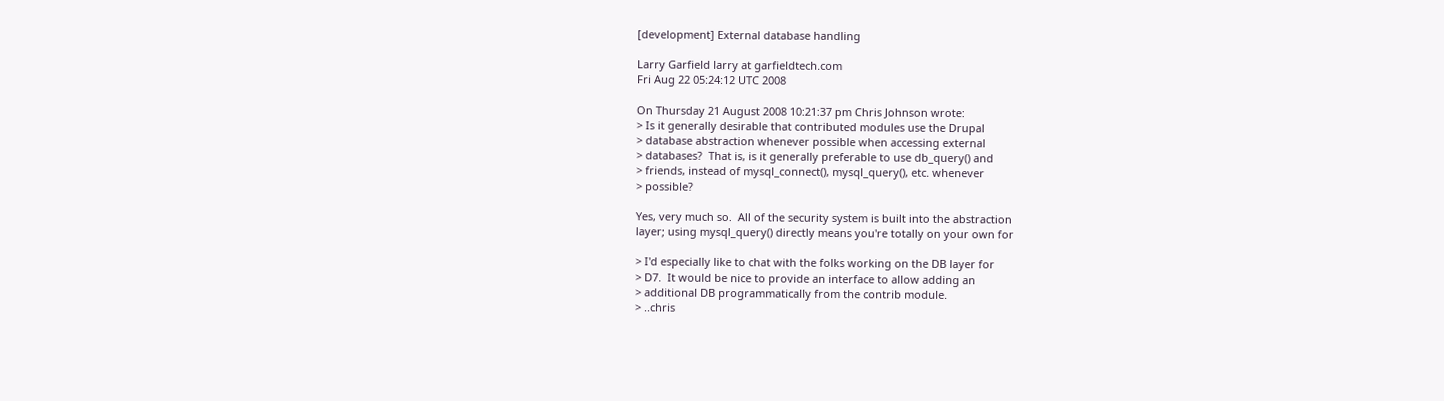[development] External database handling

Larry Garfield larry at garfieldtech.com
Fri Aug 22 05:24:12 UTC 2008

On Thursday 21 August 2008 10:21:37 pm Chris Johnson wrote:
> Is it generally desirable that contributed modules use the Drupal
> database abstraction whenever possible when accessing external
> databases?  That is, is it generally preferable to use db_query() and
> friends, instead of mysql_connect(), mysql_query(), etc. whenever
> possible?

Yes, very much so.  All of the security system is built into the abstraction
layer; using mysql_query() directly means you're totally on your own for

> I'd especially like to chat with the folks working on the DB layer for
> D7.  It would be nice to provide an interface to allow adding an
> additional DB programmatically from the contrib module.
> ..chris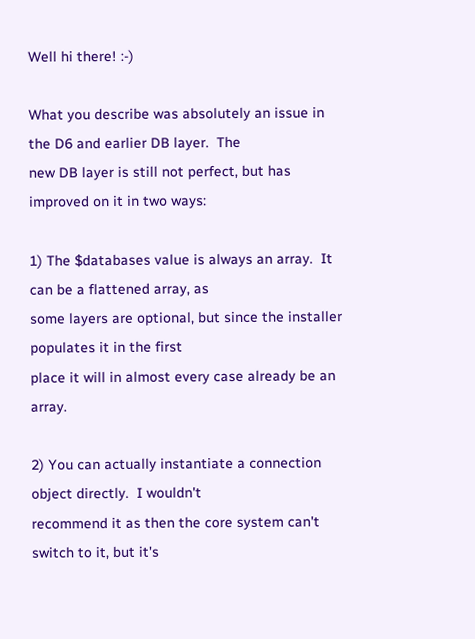Well hi there! :-)

What you describe was absolutely an issue in the D6 and earlier DB layer.  The
new DB layer is still not perfect, but has improved on it in two ways:

1) The $databases value is always an array.  It can be a flattened array, as
some layers are optional, but since the installer populates it in the first
place it will in almost every case already be an array.

2) You can actually instantiate a connection object directly.  I wouldn't
recommend it as then the core system can't switch to it, but it's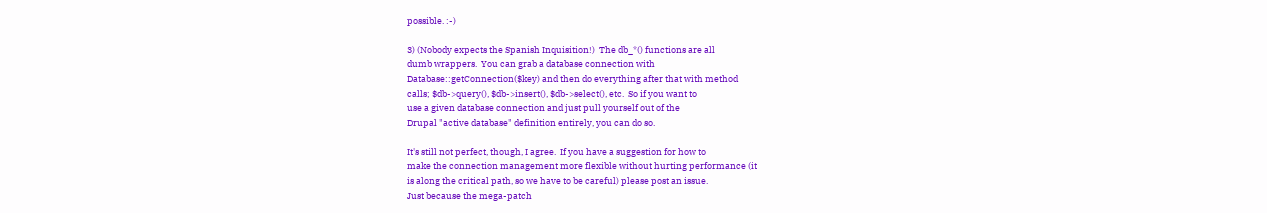possible. :-)

3) (Nobody expects the Spanish Inquisition!)  The db_*() functions are all
dumb wrappers.  You can grab a database connection with
Database::getConnection($key) and then do everything after that with method
calls; $db->query(), $db->insert(), $db->select(), etc.  So if you want to
use a given database connection and just pull yourself out of the
Drupal "active database" definition entirely, you can do so.

It's still not perfect, though, I agree.  If you have a suggestion for how to
make the connection management more flexible without hurting performance (it
is along the critical path, so we have to be careful) please post an issue.
Just because the mega-patch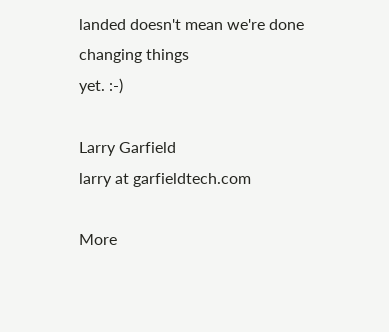landed doesn't mean we're done changing things
yet. :-)

Larry Garfield
larry at garfieldtech.com

More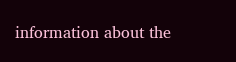information about the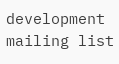development mailing list